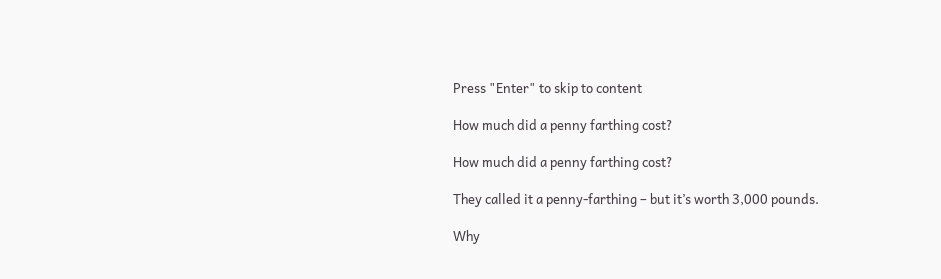Press "Enter" to skip to content

How much did a penny farthing cost?

How much did a penny farthing cost?

They called it a penny-farthing – but it’s worth 3,000 pounds.

Why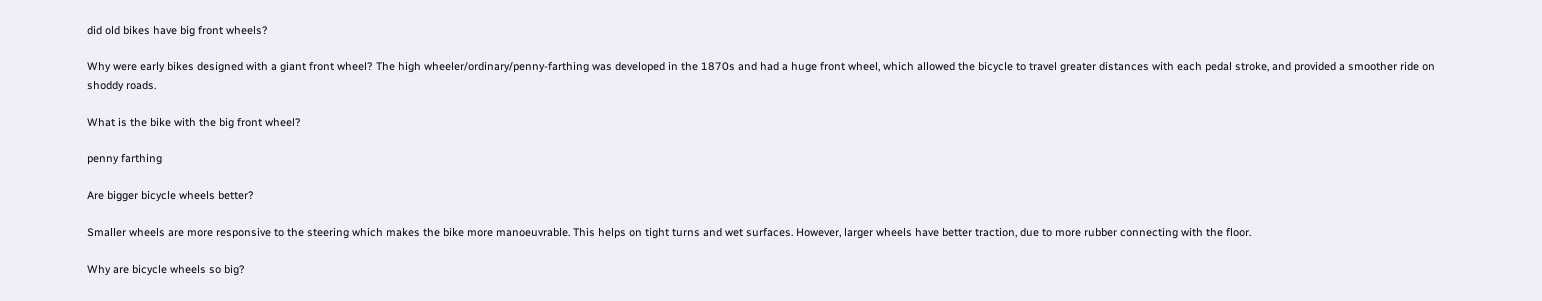did old bikes have big front wheels?

Why were early bikes designed with a giant front wheel? The high wheeler/ordinary/penny-farthing was developed in the 1870s and had a huge front wheel, which allowed the bicycle to travel greater distances with each pedal stroke, and provided a smoother ride on shoddy roads.

What is the bike with the big front wheel?

penny farthing

Are bigger bicycle wheels better?

Smaller wheels are more responsive to the steering which makes the bike more manoeuvrable. This helps on tight turns and wet surfaces. However, larger wheels have better traction, due to more rubber connecting with the floor.

Why are bicycle wheels so big?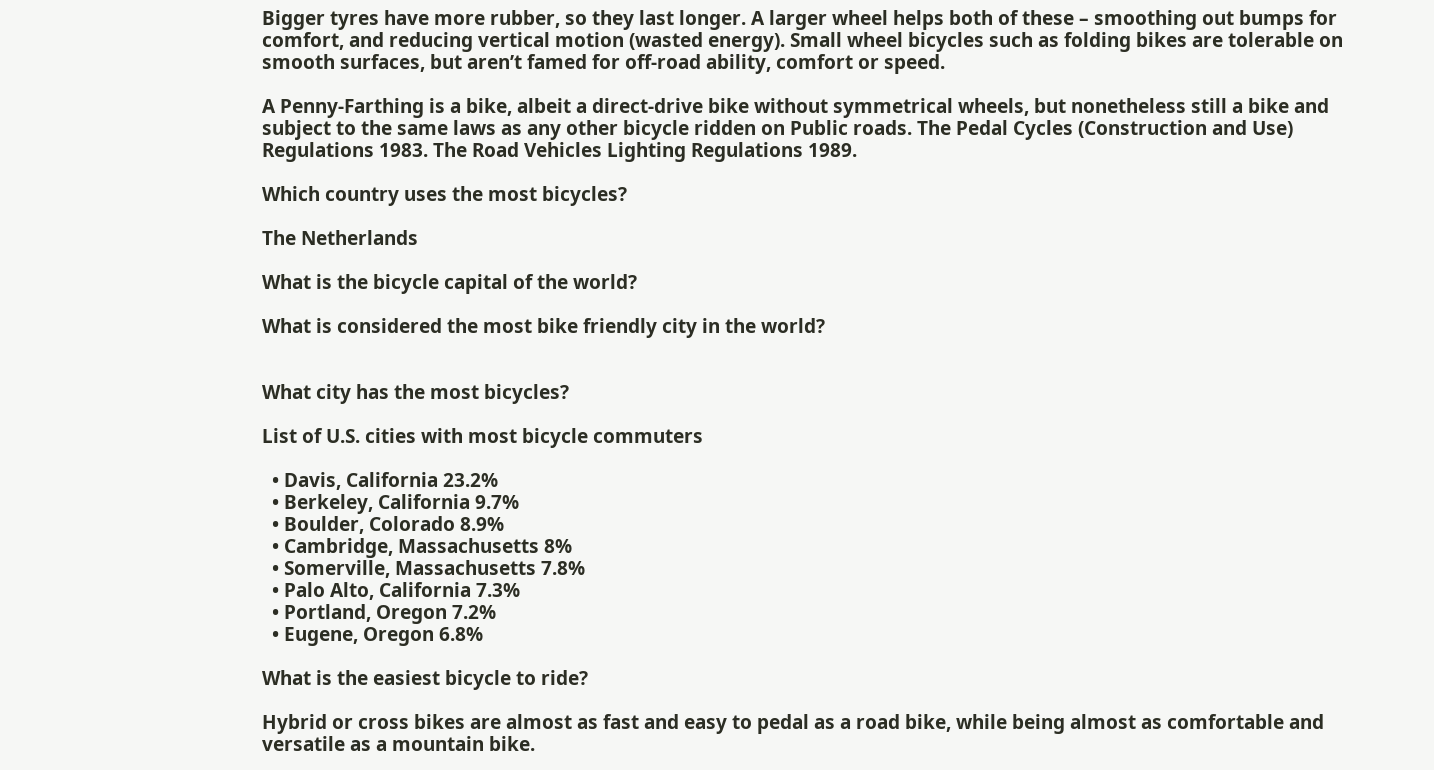Bigger tyres have more rubber, so they last longer. A larger wheel helps both of these – smoothing out bumps for comfort, and reducing vertical motion (wasted energy). Small wheel bicycles such as folding bikes are tolerable on smooth surfaces, but aren’t famed for off-road ability, comfort or speed.

A Penny-Farthing is a bike, albeit a direct-drive bike without symmetrical wheels, but nonetheless still a bike and subject to the same laws as any other bicycle ridden on Public roads. The Pedal Cycles (Construction and Use) Regulations 1983. The Road Vehicles Lighting Regulations 1989.

Which country uses the most bicycles?

The Netherlands

What is the bicycle capital of the world?

What is considered the most bike friendly city in the world?


What city has the most bicycles?

List of U.S. cities with most bicycle commuters

  • Davis, California 23.2%
  • Berkeley, California 9.7%
  • Boulder, Colorado 8.9%
  • Cambridge, Massachusetts 8%
  • Somerville, Massachusetts 7.8%
  • Palo Alto, California 7.3%
  • Portland, Oregon 7.2%
  • Eugene, Oregon 6.8%

What is the easiest bicycle to ride?

Hybrid or cross bikes are almost as fast and easy to pedal as a road bike, while being almost as comfortable and versatile as a mountain bike.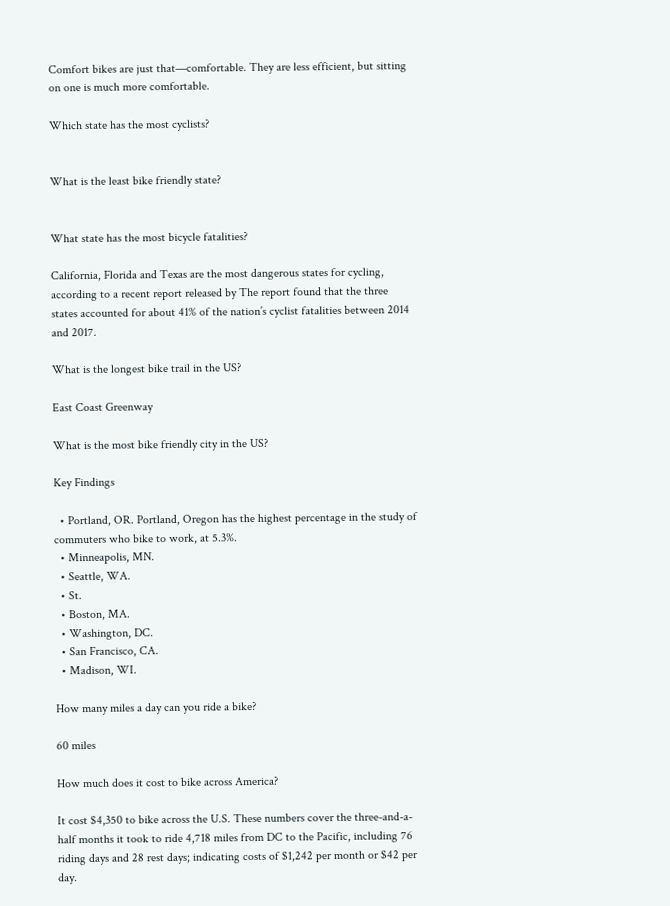Comfort bikes are just that—comfortable. They are less efficient, but sitting on one is much more comfortable.

Which state has the most cyclists?


What is the least bike friendly state?


What state has the most bicycle fatalities?

California, Florida and Texas are the most dangerous states for cycling, according to a recent report released by The report found that the three states accounted for about 41% of the nation’s cyclist fatalities between 2014 and 2017.

What is the longest bike trail in the US?

East Coast Greenway

What is the most bike friendly city in the US?

Key Findings

  • Portland, OR. Portland, Oregon has the highest percentage in the study of commuters who bike to work, at 5.3%.
  • Minneapolis, MN.
  • Seattle, WA.
  • St.
  • Boston, MA.
  • Washington, DC.
  • San Francisco, CA.
  • Madison, WI.

How many miles a day can you ride a bike?

60 miles

How much does it cost to bike across America?

It cost $4,350 to bike across the U.S. These numbers cover the three-and-a-half months it took to ride 4,718 miles from DC to the Pacific, including 76 riding days and 28 rest days; indicating costs of $1,242 per month or $42 per day.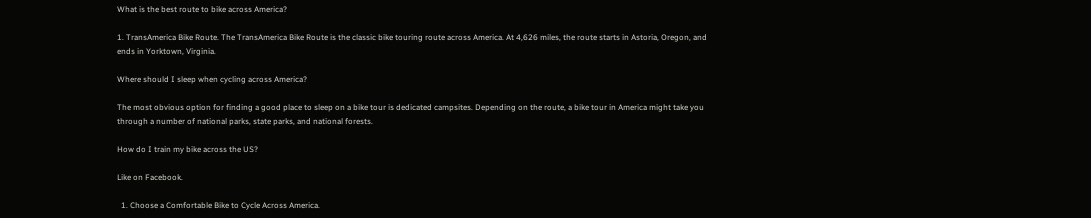What is the best route to bike across America?

1. TransAmerica Bike Route. The TransAmerica Bike Route is the classic bike touring route across America. At 4,626 miles, the route starts in Astoria, Oregon, and ends in Yorktown, Virginia.

Where should I sleep when cycling across America?

The most obvious option for finding a good place to sleep on a bike tour is dedicated campsites. Depending on the route, a bike tour in America might take you through a number of national parks, state parks, and national forests.

How do I train my bike across the US?

Like on Facebook.

  1. Choose a Comfortable Bike to Cycle Across America.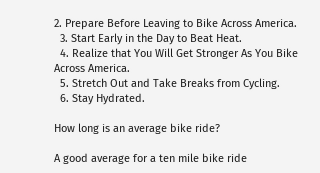2. Prepare Before Leaving to Bike Across America.
  3. Start Early in the Day to Beat Heat.
  4. Realize that You Will Get Stronger As You Bike Across America.
  5. Stretch Out and Take Breaks from Cycling.
  6. Stay Hydrated.

How long is an average bike ride?

A good average for a ten mile bike ride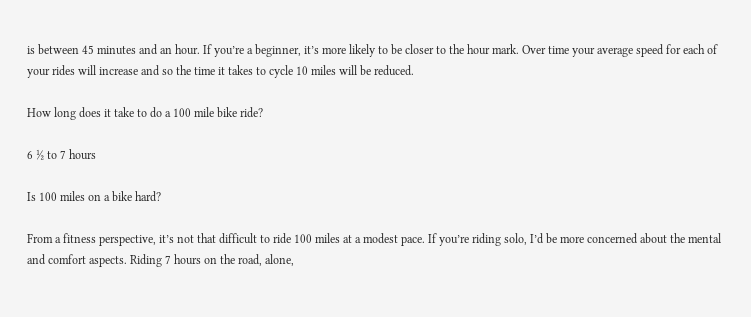is between 45 minutes and an hour. If you’re a beginner, it’s more likely to be closer to the hour mark. Over time your average speed for each of your rides will increase and so the time it takes to cycle 10 miles will be reduced.

How long does it take to do a 100 mile bike ride?

6 ½ to 7 hours

Is 100 miles on a bike hard?

From a fitness perspective, it’s not that difficult to ride 100 miles at a modest pace. If you’re riding solo, I’d be more concerned about the mental and comfort aspects. Riding 7 hours on the road, alone,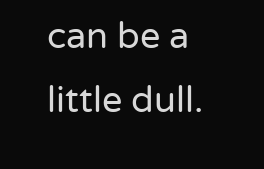can be a little dull.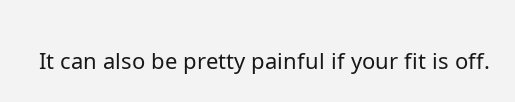It can also be pretty painful if your fit is off.